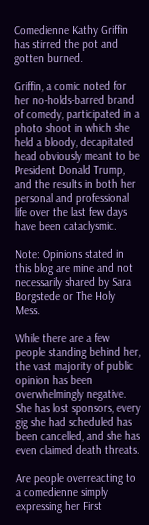Comedienne Kathy Griffin has stirred the pot and gotten burned.

Griffin, a comic noted for her no-holds-barred brand of comedy, participated in a photo shoot in which she held a bloody, decapitated head obviously meant to be President Donald Trump, and the results in both her personal and professional life over the last few days have been cataclysmic.

Note: Opinions stated in this blog are mine and not necessarily shared by Sara Borgstede or The Holy Mess.

While there are a few people standing behind her, the vast majority of public opinion has been overwhelmingly negative. She has lost sponsors, every gig she had scheduled has been cancelled, and she has even claimed death threats.

Are people overreacting to a comedienne simply expressing her First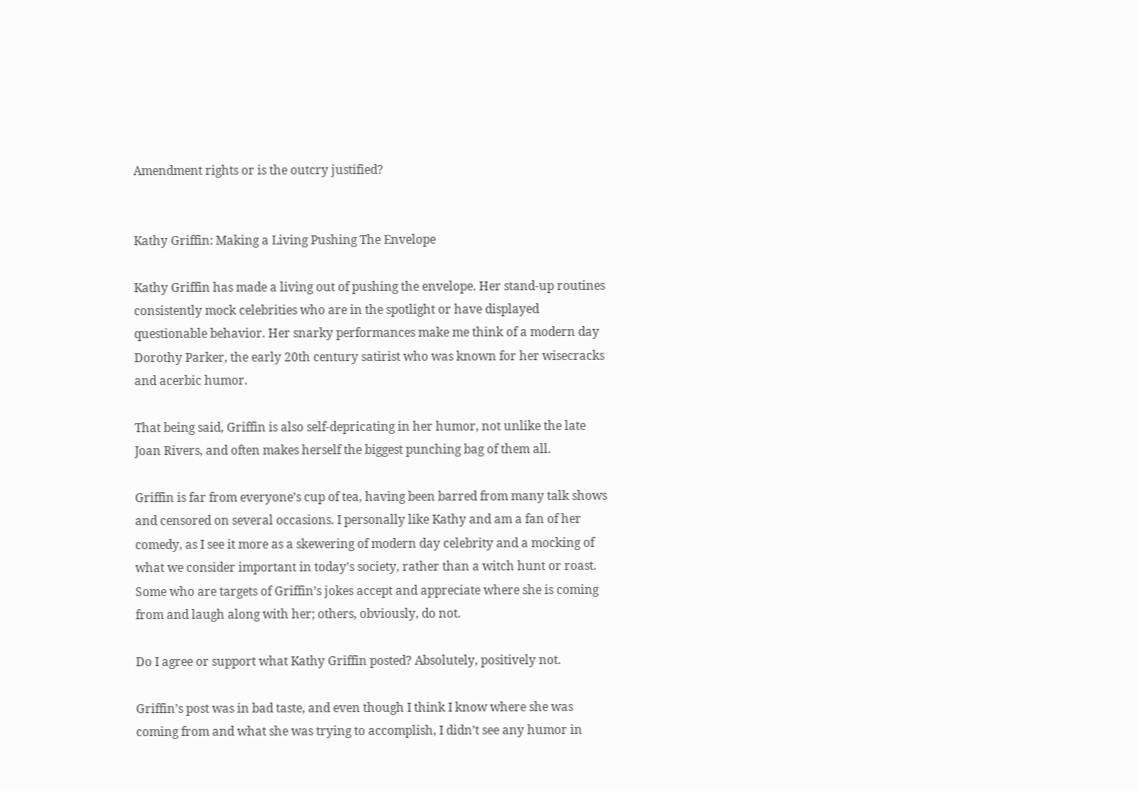Amendment rights or is the outcry justified?


Kathy Griffin: Making a Living Pushing The Envelope

Kathy Griffin has made a living out of pushing the envelope. Her stand-up routines consistently mock celebrities who are in the spotlight or have displayed questionable behavior. Her snarky performances make me think of a modern day Dorothy Parker, the early 20th century satirist who was known for her wisecracks and acerbic humor.

That being said, Griffin is also self-depricating in her humor, not unlike the late Joan Rivers, and often makes herself the biggest punching bag of them all.

Griffin is far from everyone’s cup of tea, having been barred from many talk shows and censored on several occasions. I personally like Kathy and am a fan of her comedy, as I see it more as a skewering of modern day celebrity and a mocking of what we consider important in today’s society, rather than a witch hunt or roast. Some who are targets of Griffin’s jokes accept and appreciate where she is coming from and laugh along with her; others, obviously, do not.

Do I agree or support what Kathy Griffin posted? Absolutely, positively not.

Griffin’s post was in bad taste, and even though I think I know where she was coming from and what she was trying to accomplish, I didn’t see any humor in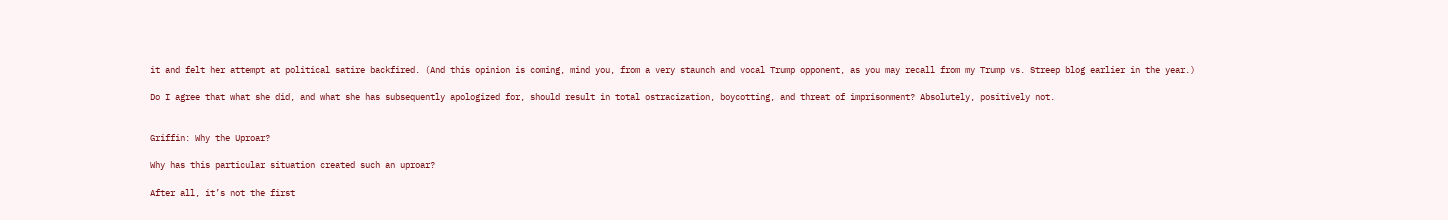it and felt her attempt at political satire backfired. (And this opinion is coming, mind you, from a very staunch and vocal Trump opponent, as you may recall from my Trump vs. Streep blog earlier in the year.)

Do I agree that what she did, and what she has subsequently apologized for, should result in total ostracization, boycotting, and threat of imprisonment? Absolutely, positively not.


Griffin: Why the Uproar?

Why has this particular situation created such an uproar?

After all, it’s not the first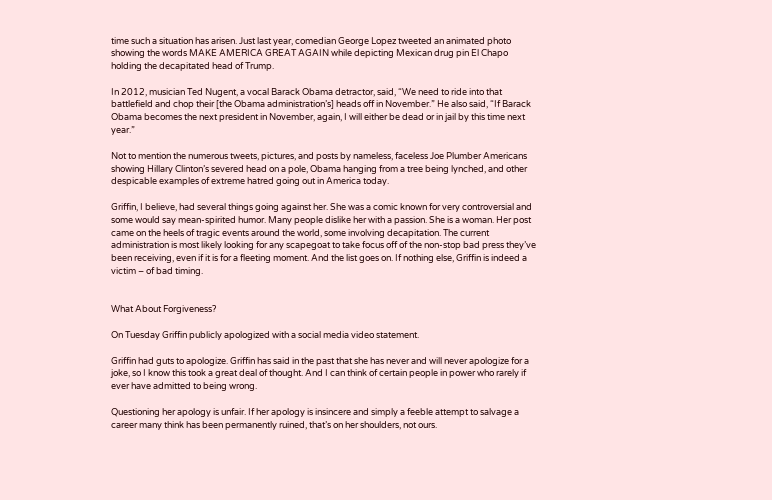time such a situation has arisen. Just last year, comedian George Lopez tweeted an animated photo showing the words MAKE AMERICA GREAT AGAIN while depicting Mexican drug pin El Chapo holding the decapitated head of Trump.

In 2012, musician Ted Nugent, a vocal Barack Obama detractor, said, “We need to ride into that battlefield and chop their [the Obama administration’s] heads off in November.” He also said, “If Barack Obama becomes the next president in November, again, I will either be dead or in jail by this time next year.”

Not to mention the numerous tweets, pictures, and posts by nameless, faceless Joe Plumber Americans showing Hillary Clinton’s severed head on a pole, Obama hanging from a tree being lynched, and other despicable examples of extreme hatred going out in America today.

Griffin, I believe, had several things going against her. She was a comic known for very controversial and some would say mean-spirited humor. Many people dislike her with a passion. She is a woman. Her post came on the heels of tragic events around the world, some involving decapitation. The current administration is most likely looking for any scapegoat to take focus off of the non-stop bad press they’ve been receiving, even if it is for a fleeting moment. And the list goes on. If nothing else, Griffin is indeed a victim – of bad timing.


What About Forgiveness?

On Tuesday Griffin publicly apologized with a social media video statement.

Griffin had guts to apologize. Griffin has said in the past that she has never and will never apologize for a joke, so I know this took a great deal of thought. And I can think of certain people in power who rarely if ever have admitted to being wrong.

Questioning her apology is unfair. If her apology is insincere and simply a feeble attempt to salvage a career many think has been permanently ruined, that’s on her shoulders, not ours.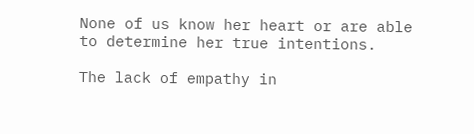None of us know her heart or are able to determine her true intentions.

The lack of empathy in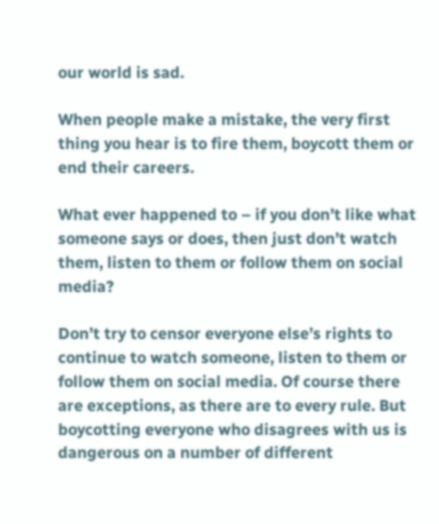our world is sad.

When people make a mistake, the very first thing you hear is to fire them, boycott them or end their careers.

What ever happened to – if you don’t like what someone says or does, then just don’t watch them, listen to them or follow them on social media?

Don’t try to censor everyone else’s rights to continue to watch someone, listen to them or follow them on social media. Of course there are exceptions, as there are to every rule. But boycotting everyone who disagrees with us is dangerous on a number of different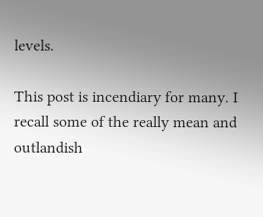levels.

This post is incendiary for many. I recall some of the really mean and outlandish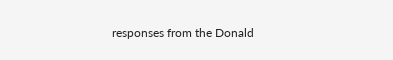responses from the Donald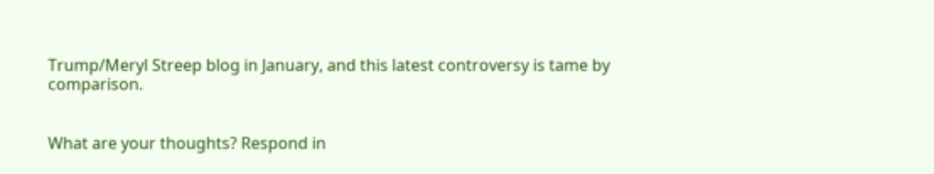Trump/Meryl Streep blog in January, and this latest controversy is tame by comparison.


What are your thoughts? Respond in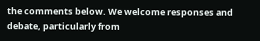the comments below. We welcome responses and debate, particularly from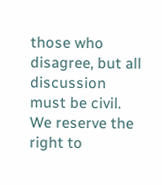those who disagree, but all discussion must be civil. We reserve the right to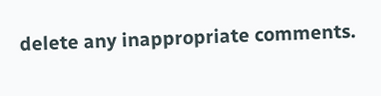delete any inappropriate comments.